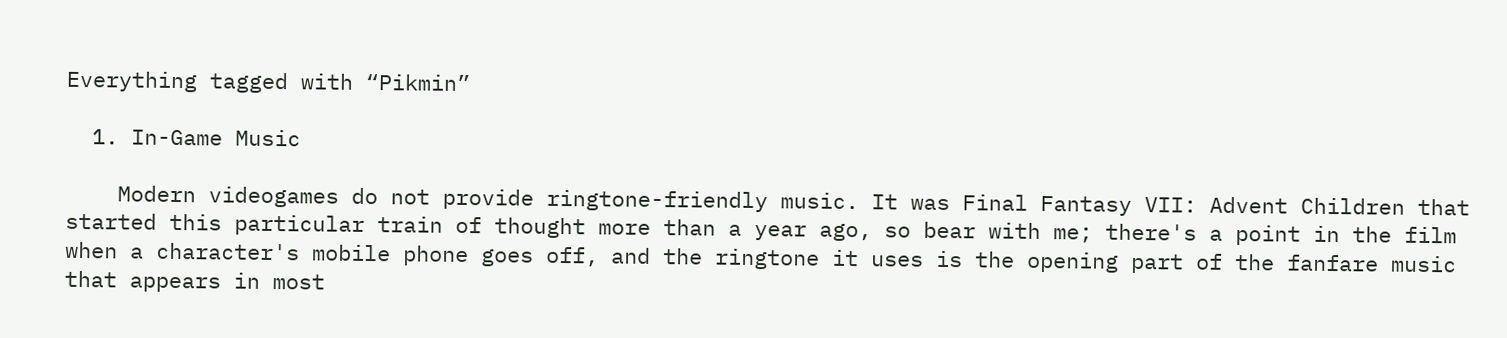Everything tagged with “Pikmin”

  1. In-Game Music

    Modern videogames do not provide ringtone-friendly music. It was Final Fantasy VII: Advent Children that started this particular train of thought more than a year ago, so bear with me; there's a point in the film when a character's mobile phone goes off, and the ringtone it uses is the opening part of the fanfare music that appears in most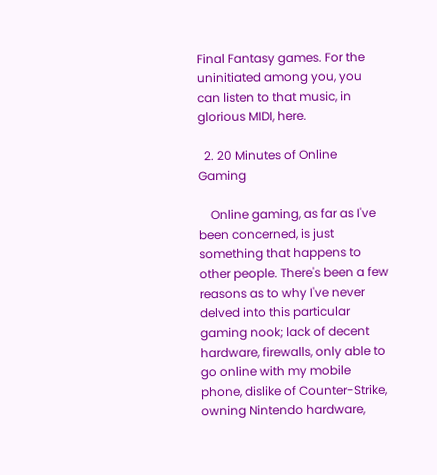Final Fantasy games. For the uninitiated among you, you can listen to that music, in glorious MIDI, here.

  2. 20 Minutes of Online Gaming

    Online gaming, as far as I've been concerned, is just something that happens to other people. There's been a few reasons as to why I've never delved into this particular gaming nook; lack of decent hardware, firewalls, only able to go online with my mobile phone, dislike of Counter-Strike, owning Nintendo hardware,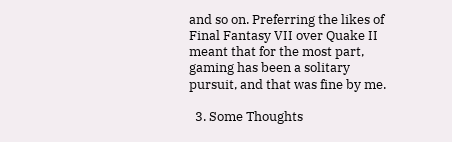and so on. Preferring the likes of Final Fantasy VII over Quake II meant that for the most part, gaming has been a solitary pursuit, and that was fine by me.

  3. Some Thoughts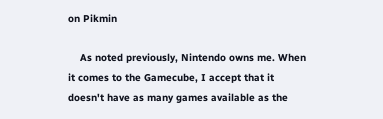on Pikmin

    As noted previously, Nintendo owns me. When it comes to the Gamecube, I accept that it doesn't have as many games available as the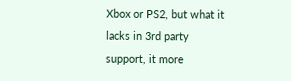Xbox or PS2, but what it lacks in 3rd party support, it more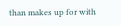than makes up for with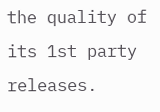the quality of its 1st party releases.